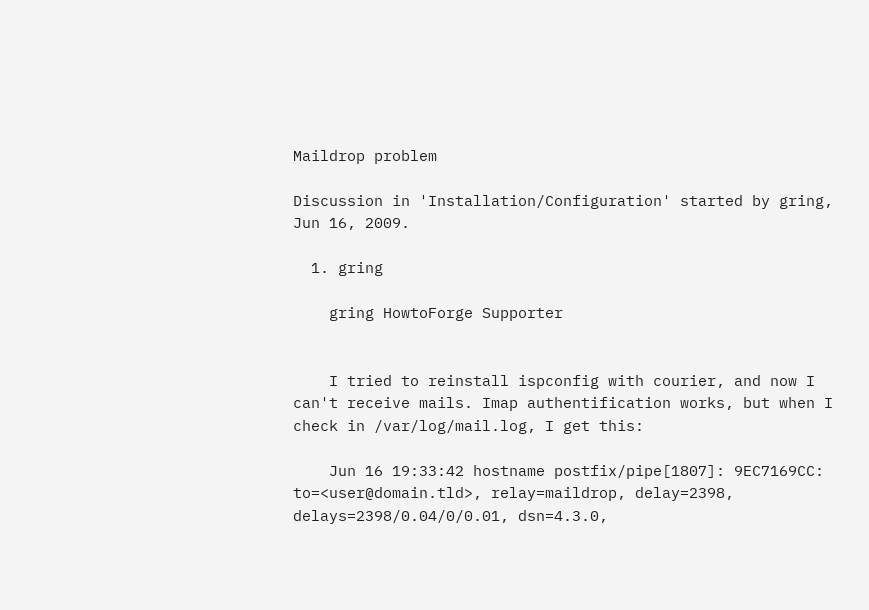Maildrop problem

Discussion in 'Installation/Configuration' started by gring, Jun 16, 2009.

  1. gring

    gring HowtoForge Supporter


    I tried to reinstall ispconfig with courier, and now I can't receive mails. Imap authentification works, but when I check in /var/log/mail.log, I get this:

    Jun 16 19:33:42 hostname postfix/pipe[1807]: 9EC7169CC: to=<user@domain.tld>, relay=maildrop, delay=2398, delays=2398/0.04/0/0.01, dsn=4.3.0,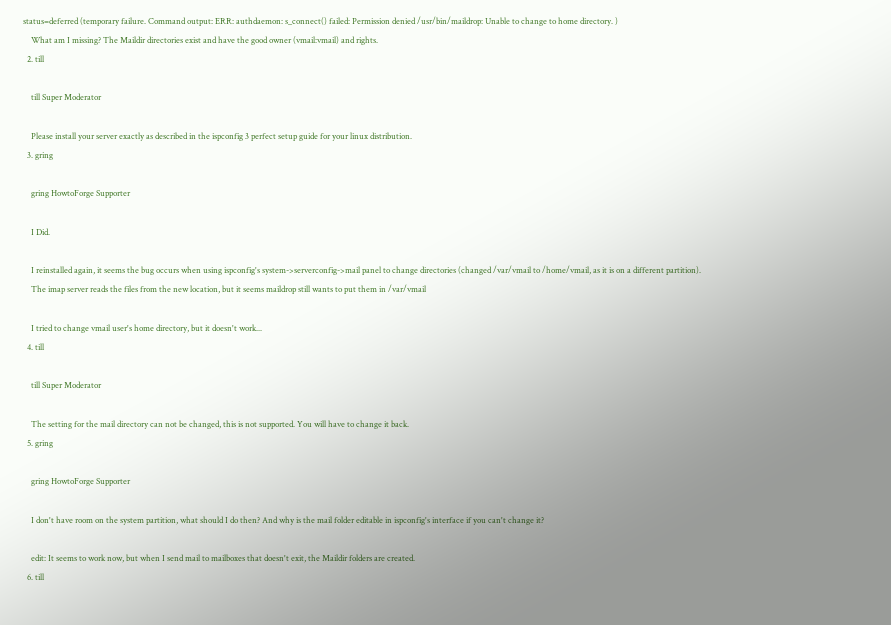status=deferred (temporary failure. Command output: ERR: authdaemon: s_connect() failed: Permission denied /usr/bin/maildrop: Unable to change to home directory. )
    What am I missing? The Maildir directories exist and have the good owner (vmail:vmail) and rights.
  2. till

    till Super Moderator

    Please install your server exactly as described in the ispconfig 3 perfect setup guide for your linux distribution.
  3. gring

    gring HowtoForge Supporter

    I Did.

    I reinstalled again, it seems the bug occurs when using ispconfig's system->serverconfig->mail panel to change directories (changed /var/vmail to /home/vmail, as it is on a different partition).
    The imap server reads the files from the new location, but it seems maildrop still wants to put them in /var/vmail

    I tried to change vmail user's home directory, but it doesn't work...
  4. till

    till Super Moderator

    The setting for the mail directory can not be changed, this is not supported. You will have to change it back.
  5. gring

    gring HowtoForge Supporter

    I don't have room on the system partition, what should I do then? And why is the mail folder editable in ispconfig's interface if you can't change it?

    edit: It seems to work now, but when I send mail to mailboxes that doesn't exit, the Maildir folders are created.
  6. till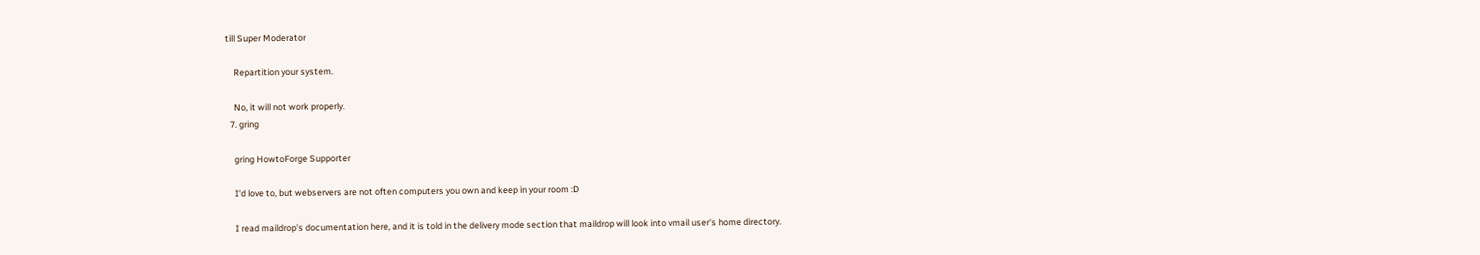till Super Moderator

    Repartition your system.

    No, it will not work properly.
  7. gring

    gring HowtoForge Supporter

    I'd love to, but webservers are not often computers you own and keep in your room :D

    I read maildrop's documentation here, and it is told in the delivery mode section that maildrop will look into vmail user's home directory.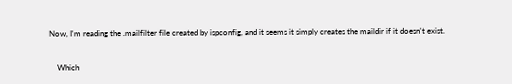Now, I'm reading the .mailfilter file created by ispconfig, and it seems it simply creates the maildir if it doesn't exist.

    Which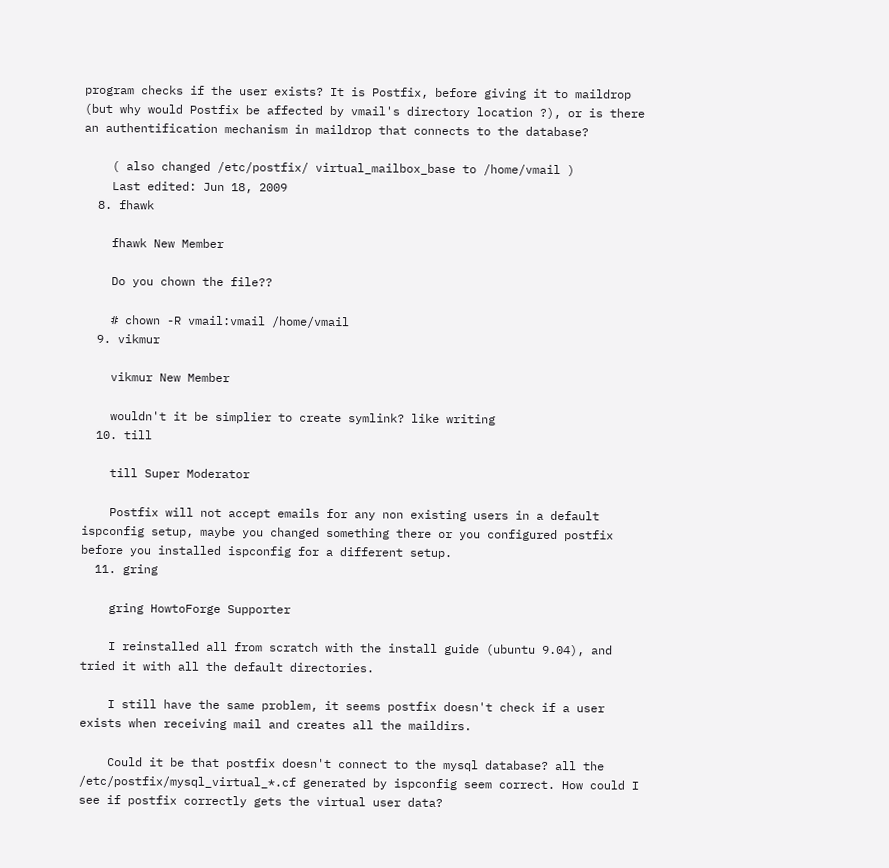program checks if the user exists? It is Postfix, before giving it to maildrop (but why would Postfix be affected by vmail's directory location ?), or is there an authentification mechanism in maildrop that connects to the database?

    ( also changed /etc/postfix/ virtual_mailbox_base to /home/vmail )
    Last edited: Jun 18, 2009
  8. fhawk

    fhawk New Member

    Do you chown the file??

    # chown -R vmail:vmail /home/vmail
  9. vikmur

    vikmur New Member

    wouldn't it be simplier to create symlink? like writing
  10. till

    till Super Moderator

    Postfix will not accept emails for any non existing users in a default ispconfig setup, maybe you changed something there or you configured postfix before you installed ispconfig for a different setup.
  11. gring

    gring HowtoForge Supporter

    I reinstalled all from scratch with the install guide (ubuntu 9.04), and tried it with all the default directories.

    I still have the same problem, it seems postfix doesn't check if a user exists when receiving mail and creates all the maildirs.

    Could it be that postfix doesn't connect to the mysql database? all the /etc/postfix/mysql_virtual_*.cf generated by ispconfig seem correct. How could I see if postfix correctly gets the virtual user data?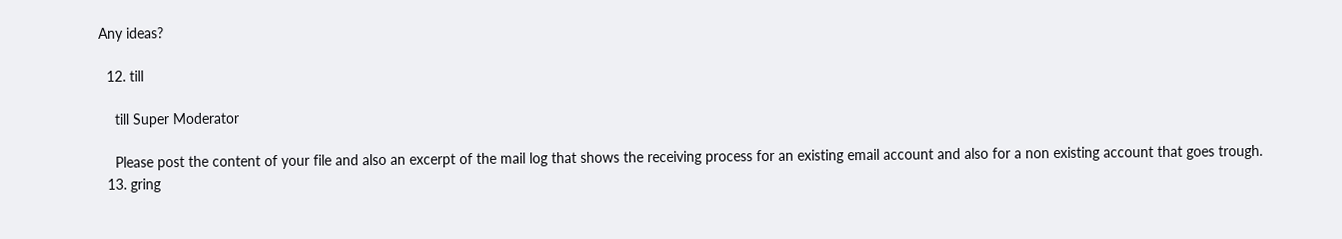Any ideas?

  12. till

    till Super Moderator

    Please post the content of your file and also an excerpt of the mail log that shows the receiving process for an existing email account and also for a non existing account that goes trough.
  13. gring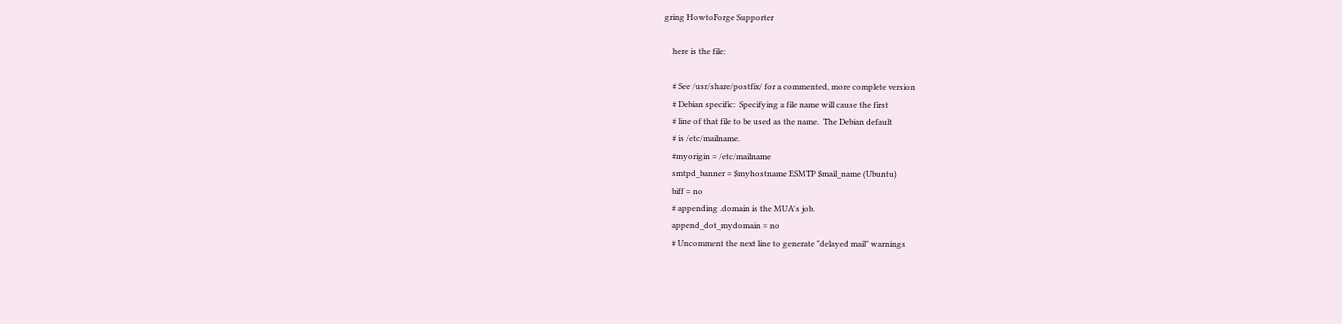gring HowtoForge Supporter

    here is the file:

    # See /usr/share/postfix/ for a commented, more complete version
    # Debian specific:  Specifying a file name will cause the first
    # line of that file to be used as the name.  The Debian default
    # is /etc/mailname.
    #myorigin = /etc/mailname
    smtpd_banner = $myhostname ESMTP $mail_name (Ubuntu)
    biff = no
    # appending .domain is the MUA's job.
    append_dot_mydomain = no
    # Uncomment the next line to generate "delayed mail" warnings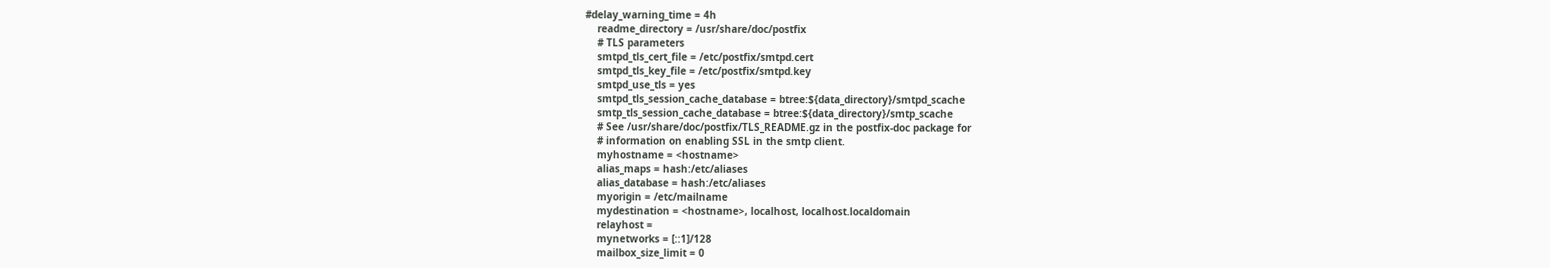#delay_warning_time = 4h
    readme_directory = /usr/share/doc/postfix
    # TLS parameters
    smtpd_tls_cert_file = /etc/postfix/smtpd.cert
    smtpd_tls_key_file = /etc/postfix/smtpd.key
    smtpd_use_tls = yes
    smtpd_tls_session_cache_database = btree:${data_directory}/smtpd_scache
    smtp_tls_session_cache_database = btree:${data_directory}/smtp_scache
    # See /usr/share/doc/postfix/TLS_README.gz in the postfix-doc package for
    # information on enabling SSL in the smtp client.
    myhostname = <hostname>
    alias_maps = hash:/etc/aliases
    alias_database = hash:/etc/aliases
    myorigin = /etc/mailname
    mydestination = <hostname>, localhost, localhost.localdomain
    relayhost =
    mynetworks = [::1]/128
    mailbox_size_limit = 0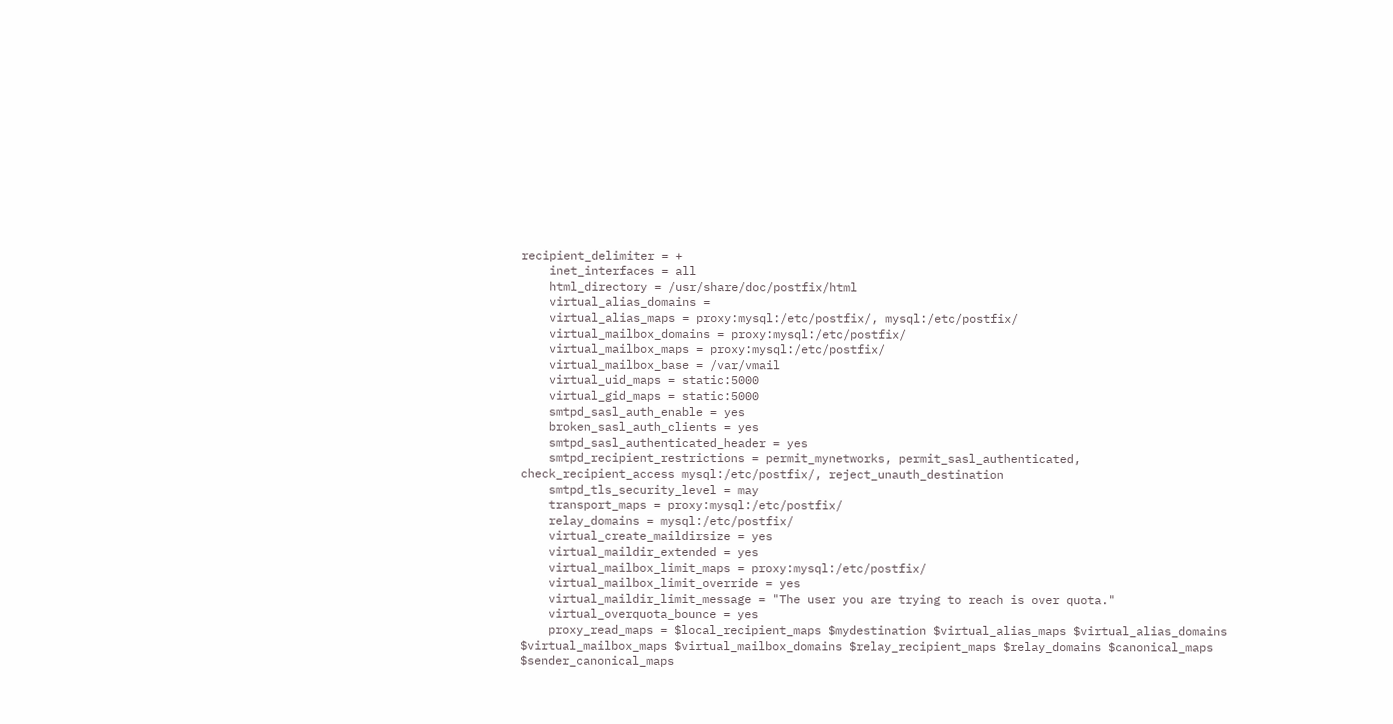recipient_delimiter = +
    inet_interfaces = all
    html_directory = /usr/share/doc/postfix/html
    virtual_alias_domains =
    virtual_alias_maps = proxy:mysql:/etc/postfix/, mysql:/etc/postfix/
    virtual_mailbox_domains = proxy:mysql:/etc/postfix/
    virtual_mailbox_maps = proxy:mysql:/etc/postfix/
    virtual_mailbox_base = /var/vmail
    virtual_uid_maps = static:5000
    virtual_gid_maps = static:5000
    smtpd_sasl_auth_enable = yes
    broken_sasl_auth_clients = yes
    smtpd_sasl_authenticated_header = yes
    smtpd_recipient_restrictions = permit_mynetworks, permit_sasl_authenticated, check_recipient_access mysql:/etc/postfix/, reject_unauth_destination
    smtpd_tls_security_level = may
    transport_maps = proxy:mysql:/etc/postfix/
    relay_domains = mysql:/etc/postfix/
    virtual_create_maildirsize = yes
    virtual_maildir_extended = yes
    virtual_mailbox_limit_maps = proxy:mysql:/etc/postfix/
    virtual_mailbox_limit_override = yes
    virtual_maildir_limit_message = "The user you are trying to reach is over quota."
    virtual_overquota_bounce = yes
    proxy_read_maps = $local_recipient_maps $mydestination $virtual_alias_maps $virtual_alias_domains $virtual_mailbox_maps $virtual_mailbox_domains $relay_recipient_maps $relay_domains $canonical_maps $sender_canonical_maps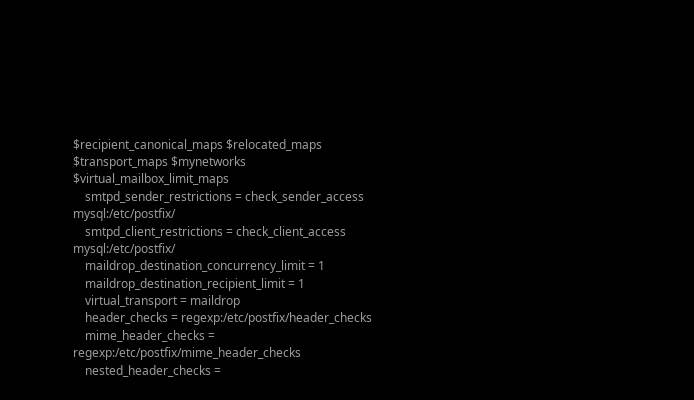$recipient_canonical_maps $relocated_maps $transport_maps $mynetworks $virtual_mailbox_limit_maps
    smtpd_sender_restrictions = check_sender_access mysql:/etc/postfix/
    smtpd_client_restrictions = check_client_access mysql:/etc/postfix/
    maildrop_destination_concurrency_limit = 1
    maildrop_destination_recipient_limit = 1
    virtual_transport = maildrop
    header_checks = regexp:/etc/postfix/header_checks
    mime_header_checks = regexp:/etc/postfix/mime_header_checks
    nested_header_checks =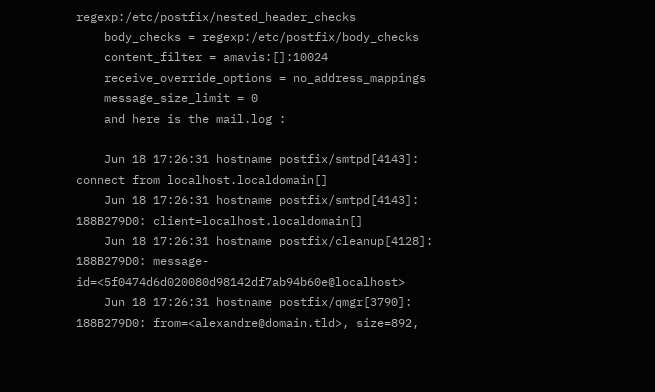regexp:/etc/postfix/nested_header_checks
    body_checks = regexp:/etc/postfix/body_checks
    content_filter = amavis:[]:10024
    receive_override_options = no_address_mappings
    message_size_limit = 0
    and here is the mail.log :

    Jun 18 17:26:31 hostname postfix/smtpd[4143]: connect from localhost.localdomain[]
    Jun 18 17:26:31 hostname postfix/smtpd[4143]: 188B279D0: client=localhost.localdomain[]
    Jun 18 17:26:31 hostname postfix/cleanup[4128]: 188B279D0: message-id=<5f0474d6d020080d98142df7ab94b60e@localhost>
    Jun 18 17:26:31 hostname postfix/qmgr[3790]: 188B279D0: from=<alexandre@domain.tld>, size=892,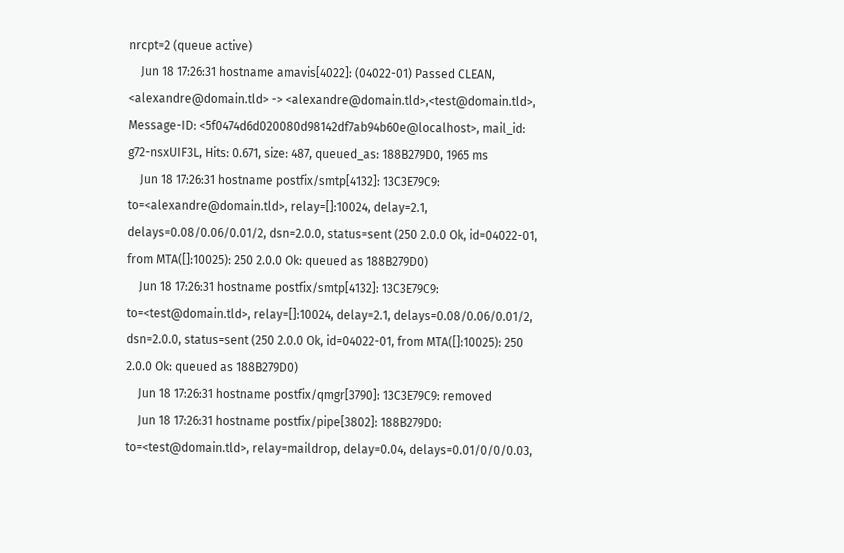nrcpt=2 (queue active)
    Jun 18 17:26:31 hostname amavis[4022]: (04022-01) Passed CLEAN, <alexandre@domain.tld> -> <alexandre@domain.tld>,<test@domain.tld>, Message-ID: <5f0474d6d020080d98142df7ab94b60e@localhost>, mail_id: g72-nsxUIF3L, Hits: 0.671, size: 487, queued_as: 188B279D0, 1965 ms
    Jun 18 17:26:31 hostname postfix/smtp[4132]: 13C3E79C9: to=<alexandre@domain.tld>, relay=[]:10024, delay=2.1, delays=0.08/0.06/0.01/2, dsn=2.0.0, status=sent (250 2.0.0 Ok, id=04022-01, from MTA([]:10025): 250 2.0.0 Ok: queued as 188B279D0)
    Jun 18 17:26:31 hostname postfix/smtp[4132]: 13C3E79C9: to=<test@domain.tld>, relay=[]:10024, delay=2.1, delays=0.08/0.06/0.01/2, dsn=2.0.0, status=sent (250 2.0.0 Ok, id=04022-01, from MTA([]:10025): 250 2.0.0 Ok: queued as 188B279D0)
    Jun 18 17:26:31 hostname postfix/qmgr[3790]: 13C3E79C9: removed
    Jun 18 17:26:31 hostname postfix/pipe[3802]: 188B279D0: to=<test@domain.tld>, relay=maildrop, delay=0.04, delays=0.01/0/0/0.03,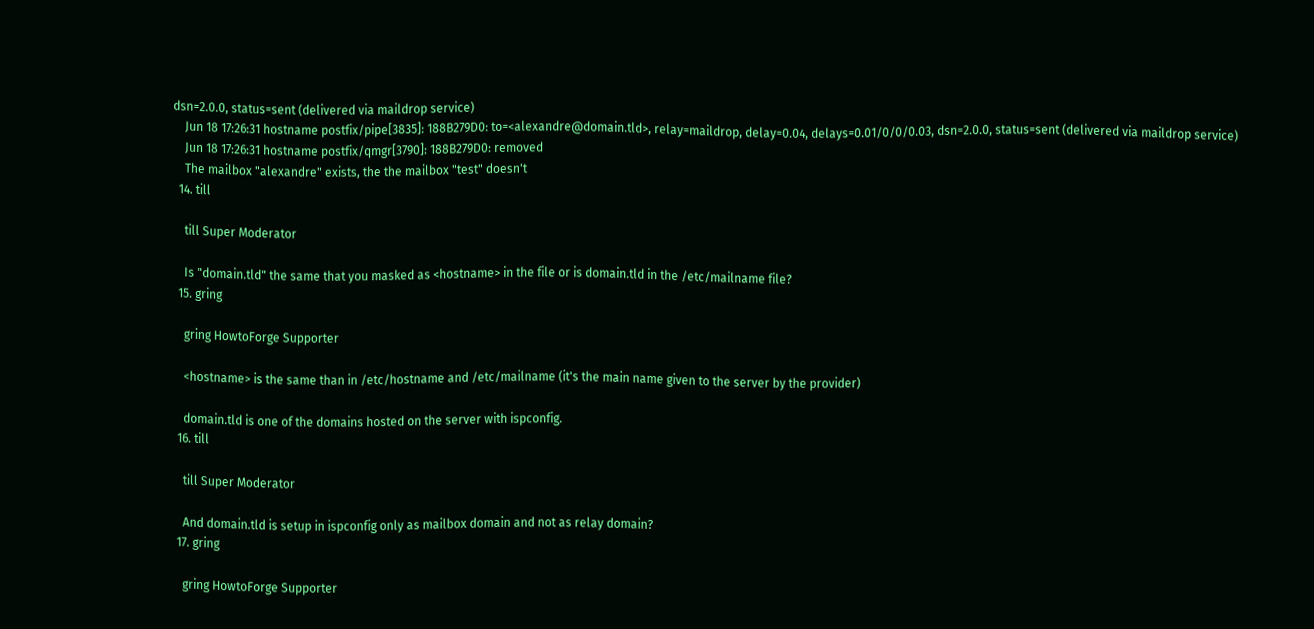dsn=2.0.0, status=sent (delivered via maildrop service)
    Jun 18 17:26:31 hostname postfix/pipe[3835]: 188B279D0: to=<alexandre@domain.tld>, relay=maildrop, delay=0.04, delays=0.01/0/0/0.03, dsn=2.0.0, status=sent (delivered via maildrop service)
    Jun 18 17:26:31 hostname postfix/qmgr[3790]: 188B279D0: removed
    The mailbox "alexandre" exists, the the mailbox "test" doesn't
  14. till

    till Super Moderator

    Is "domain.tld" the same that you masked as <hostname> in the file or is domain.tld in the /etc/mailname file?
  15. gring

    gring HowtoForge Supporter

    <hostname> is the same than in /etc/hostname and /etc/mailname (it's the main name given to the server by the provider)

    domain.tld is one of the domains hosted on the server with ispconfig.
  16. till

    till Super Moderator

    And domain.tld is setup in ispconfig only as mailbox domain and not as relay domain?
  17. gring

    gring HowtoForge Supporter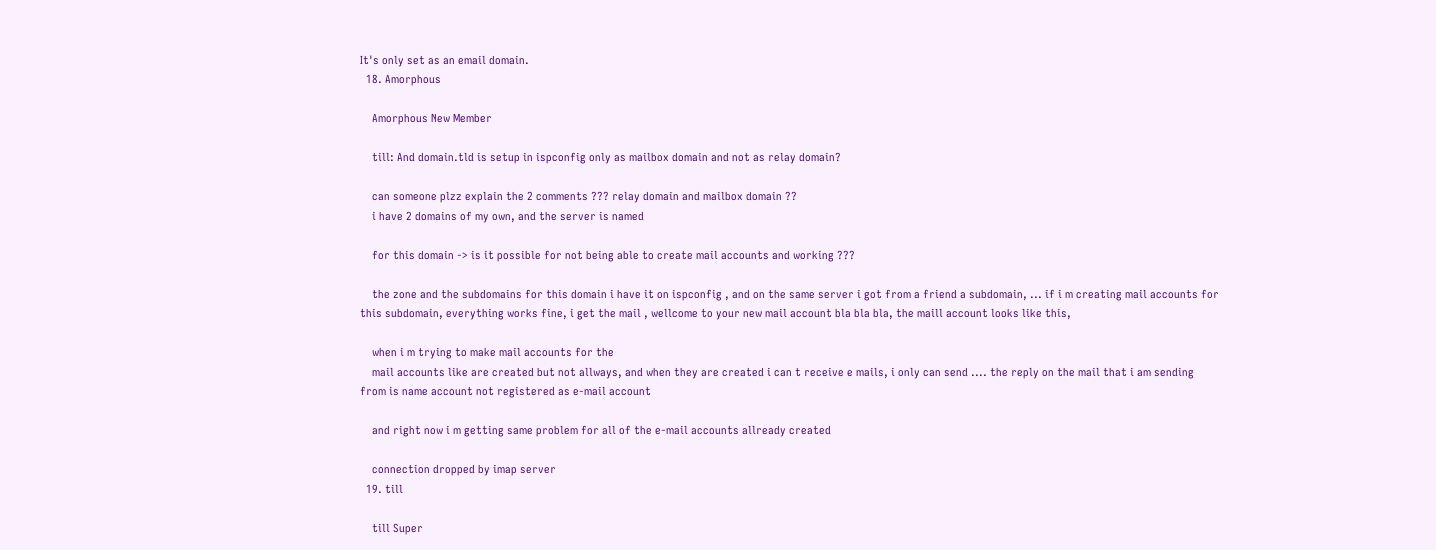It's only set as an email domain.
  18. Amorphous

    Amorphous New Member

    till: And domain.tld is setup in ispconfig only as mailbox domain and not as relay domain?

    can someone plzz explain the 2 comments ??? relay domain and mailbox domain ??
    i have 2 domains of my own, and the server is named

    for this domain -> is it possible for not being able to create mail accounts and working ???

    the zone and the subdomains for this domain i have it on ispconfig , and on the same server i got from a friend a subdomain, ... if i m creating mail accounts for this subdomain, everything works fine, i get the mail , wellcome to your new mail account bla bla bla, the maill account looks like this,

    when i m trying to make mail accounts for the
    mail accounts like are created but not allways, and when they are created i can t receive e mails, i only can send .... the reply on the mail that i am sending from is name account not registered as e-mail account

    and right now i m getting same problem for all of the e-mail accounts allready created

    connection dropped by imap server
  19. till

    till Super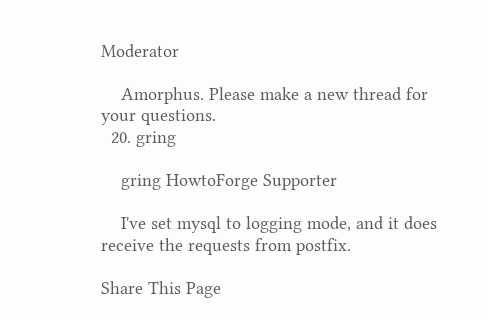Moderator

    Amorphus. Please make a new thread for your questions.
  20. gring

    gring HowtoForge Supporter

    I've set mysql to logging mode, and it does receive the requests from postfix.

Share This Page